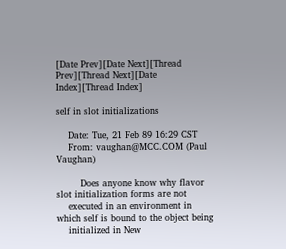[Date Prev][Date Next][Thread Prev][Thread Next][Date Index][Thread Index]

self in slot initializations

    Date: Tue, 21 Feb 89 16:29 CST
    From: vaughan@MCC.COM (Paul Vaughan)

        Does anyone know why flavor slot initialization forms are not
    executed in an environment in which self is bound to the object being
    initialized in New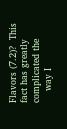Flavors (7.2)?  This fact has greatly complicated the
    way I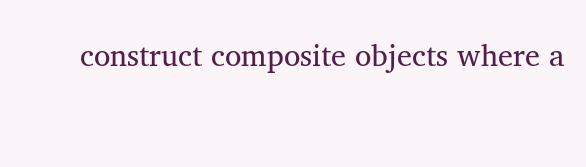construct composite objects where a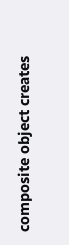composite object creates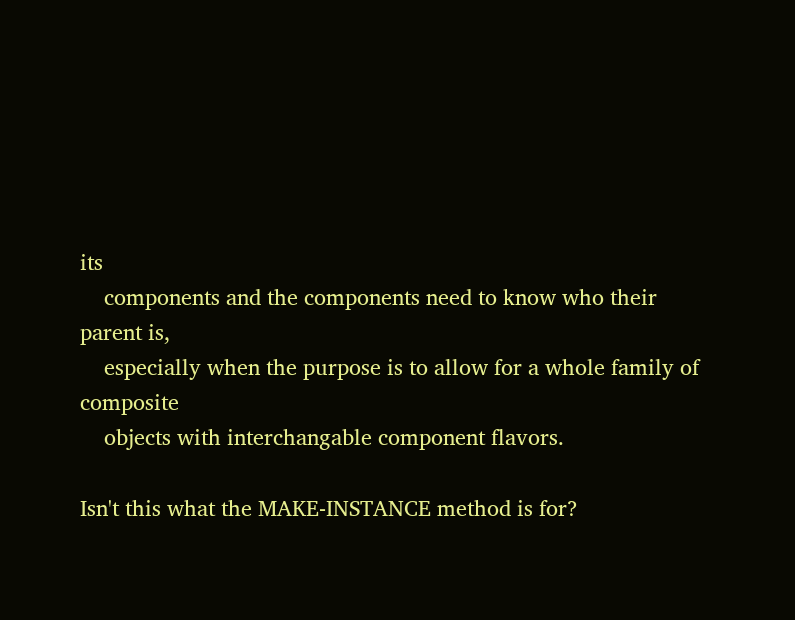its
    components and the components need to know who their parent is,
    especially when the purpose is to allow for a whole family of composite
    objects with interchangable component flavors.

Isn't this what the MAKE-INSTANCE method is for?